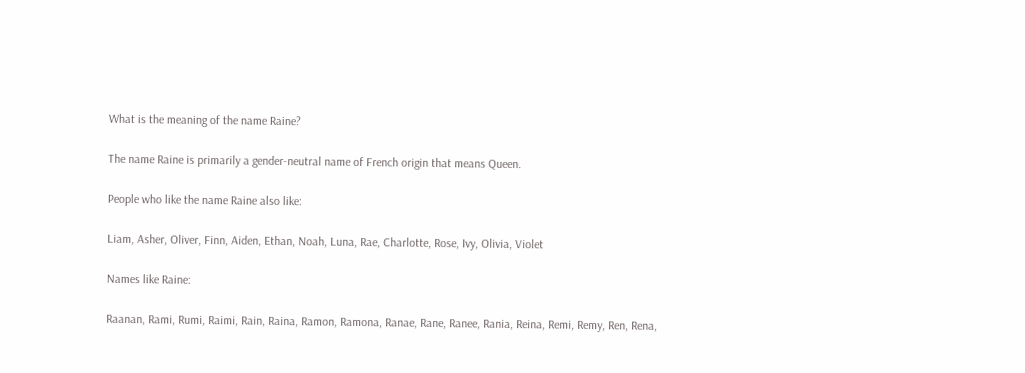What is the meaning of the name Raine?

The name Raine is primarily a gender-neutral name of French origin that means Queen.

People who like the name Raine also like:

Liam, Asher, Oliver, Finn, Aiden, Ethan, Noah, Luna, Rae, Charlotte, Rose, Ivy, Olivia, Violet

Names like Raine:

Raanan, Rami, Rumi, Raimi, Rain, Raina, Ramon, Ramona, Ranae, Rane, Ranee, Rania, Reina, Remi, Remy, Ren, Rena,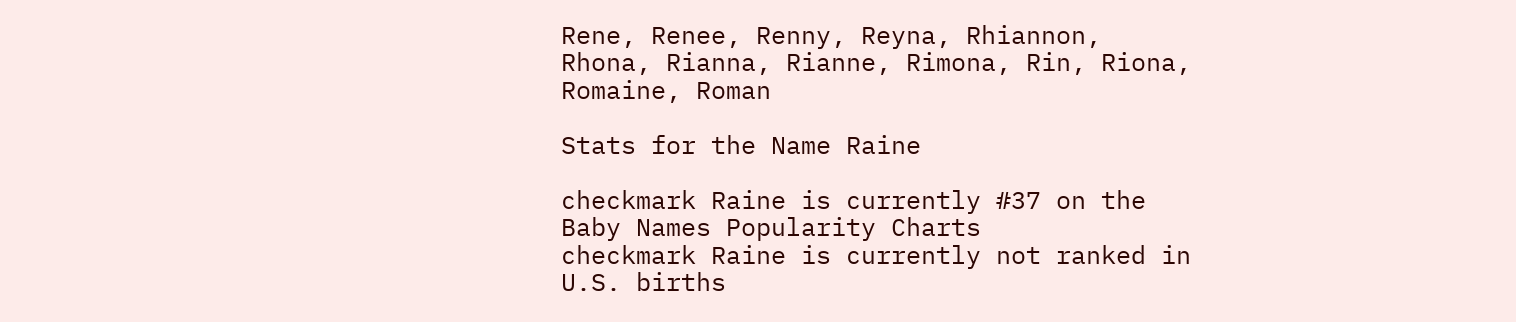Rene, Renee, Renny, Reyna, Rhiannon, Rhona, Rianna, Rianne, Rimona, Rin, Riona, Romaine, Roman

Stats for the Name Raine

checkmark Raine is currently #37 on the Baby Names Popularity Charts
checkmark Raine is currently not ranked in U.S. births